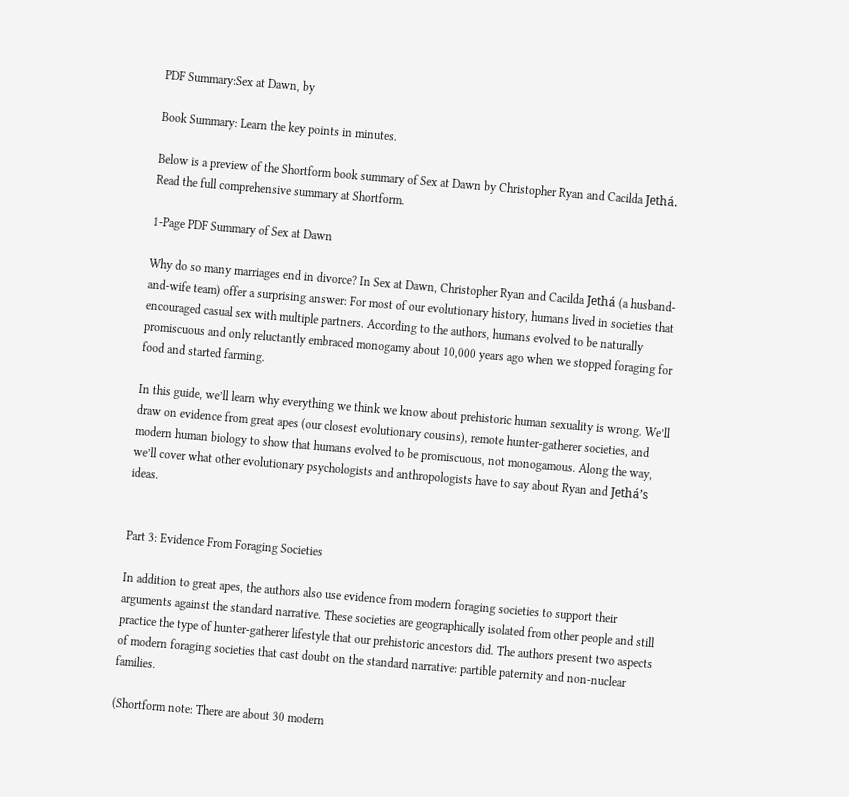PDF Summary:Sex at Dawn, by

Book Summary: Learn the key points in minutes.

Below is a preview of the Shortform book summary of Sex at Dawn by Christopher Ryan and Cacilda Jethá. Read the full comprehensive summary at Shortform.

1-Page PDF Summary of Sex at Dawn

Why do so many marriages end in divorce? In Sex at Dawn, Christopher Ryan and Cacilda Jethá (a husband-and-wife team) offer a surprising answer: For most of our evolutionary history, humans lived in societies that encouraged casual sex with multiple partners. According to the authors, humans evolved to be naturally promiscuous and only reluctantly embraced monogamy about 10,000 years ago when we stopped foraging for food and started farming.

In this guide, we’ll learn why everything we think we know about prehistoric human sexuality is wrong. We’ll draw on evidence from great apes (our closest evolutionary cousins), remote hunter-gatherer societies, and modern human biology to show that humans evolved to be promiscuous, not monogamous. Along the way, we’ll cover what other evolutionary psychologists and anthropologists have to say about Ryan and Jethá’s ideas.


Part 3: Evidence From Foraging Societies

In addition to great apes, the authors also use evidence from modern foraging societies to support their arguments against the standard narrative. These societies are geographically isolated from other people and still practice the type of hunter-gatherer lifestyle that our prehistoric ancestors did. The authors present two aspects of modern foraging societies that cast doubt on the standard narrative: partible paternity and non-nuclear families.

(Shortform note: There are about 30 modern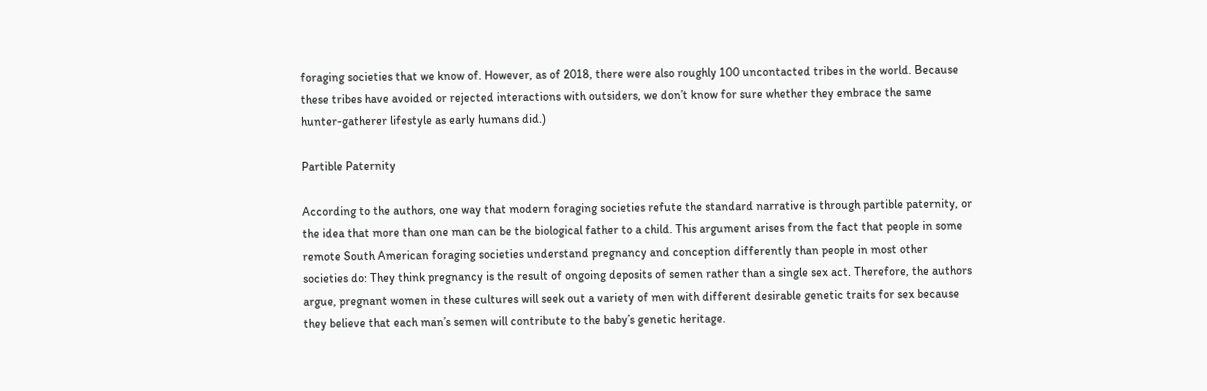foraging societies that we know of. However, as of 2018, there were also roughly 100 uncontacted tribes in the world. Because these tribes have avoided or rejected interactions with outsiders, we don’t know for sure whether they embrace the same hunter-gatherer lifestyle as early humans did.)

Partible Paternity

According to the authors, one way that modern foraging societies refute the standard narrative is through partible paternity, or the idea that more than one man can be the biological father to a child. This argument arises from the fact that people in some remote South American foraging societies understand pregnancy and conception differently than people in most other societies do: They think pregnancy is the result of ongoing deposits of semen rather than a single sex act. Therefore, the authors argue, pregnant women in these cultures will seek out a variety of men with different desirable genetic traits for sex because they believe that each man’s semen will contribute to the baby’s genetic heritage.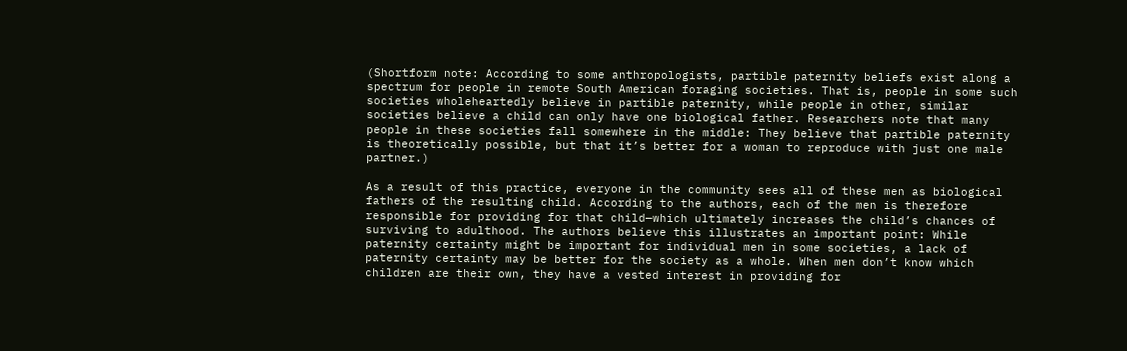(Shortform note: According to some anthropologists, partible paternity beliefs exist along a spectrum for people in remote South American foraging societies. That is, people in some such societies wholeheartedly believe in partible paternity, while people in other, similar societies believe a child can only have one biological father. Researchers note that many people in these societies fall somewhere in the middle: They believe that partible paternity is theoretically possible, but that it’s better for a woman to reproduce with just one male partner.)

As a result of this practice, everyone in the community sees all of these men as biological fathers of the resulting child. According to the authors, each of the men is therefore responsible for providing for that child—which ultimately increases the child’s chances of surviving to adulthood. The authors believe this illustrates an important point: While paternity certainty might be important for individual men in some societies, a lack of paternity certainty may be better for the society as a whole. When men don’t know which children are their own, they have a vested interest in providing for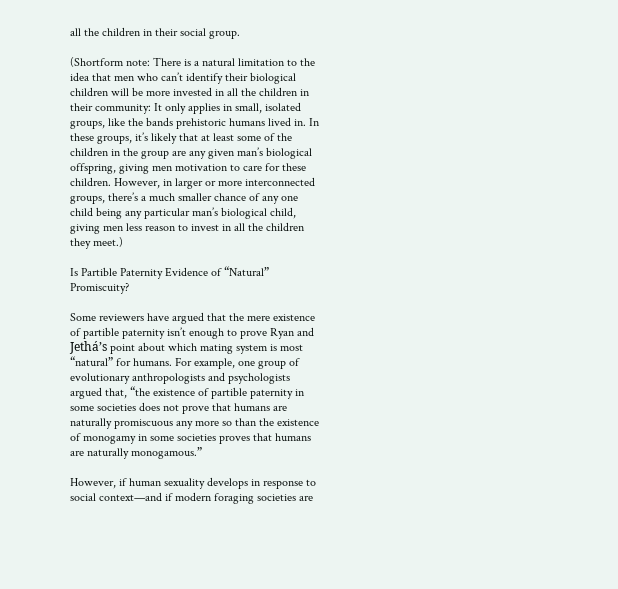all the children in their social group.

(Shortform note: There is a natural limitation to the idea that men who can’t identify their biological children will be more invested in all the children in their community: It only applies in small, isolated groups, like the bands prehistoric humans lived in. In these groups, it’s likely that at least some of the children in the group are any given man’s biological offspring, giving men motivation to care for these children. However, in larger or more interconnected groups, there’s a much smaller chance of any one child being any particular man’s biological child, giving men less reason to invest in all the children they meet.)

Is Partible Paternity Evidence of “Natural” Promiscuity?

Some reviewers have argued that the mere existence of partible paternity isn’t enough to prove Ryan and Jethá’s point about which mating system is most “natural” for humans. For example, one group of evolutionary anthropologists and psychologists argued that, “the existence of partible paternity in some societies does not prove that humans are naturally promiscuous any more so than the existence of monogamy in some societies proves that humans are naturally monogamous.”

However, if human sexuality develops in response to social context—and if modern foraging societies are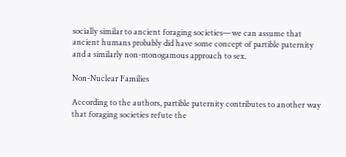socially similar to ancient foraging societies—we can assume that ancient humans probably did have some concept of partible paternity and a similarly non-monogamous approach to sex.

Non-Nuclear Families

According to the authors, partible paternity contributes to another way that foraging societies refute the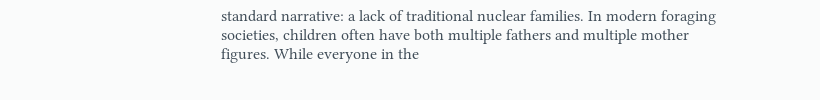standard narrative: a lack of traditional nuclear families. In modern foraging societies, children often have both multiple fathers and multiple mother figures. While everyone in the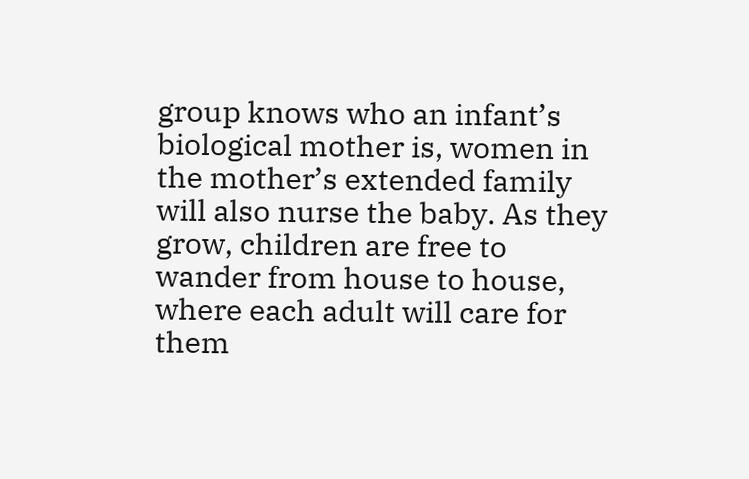group knows who an infant’s biological mother is, women in the mother’s extended family will also nurse the baby. As they grow, children are free to wander from house to house, where each adult will care for them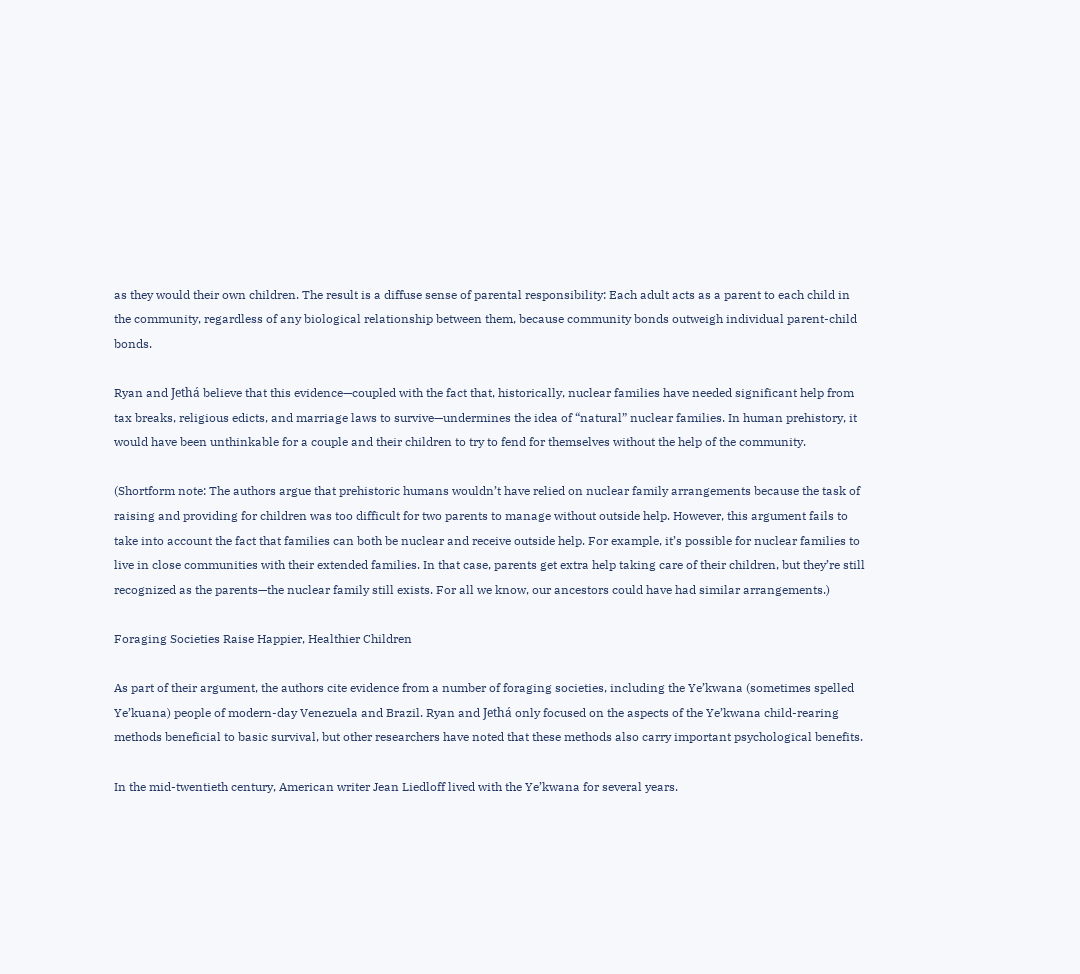as they would their own children. The result is a diffuse sense of parental responsibility: Each adult acts as a parent to each child in the community, regardless of any biological relationship between them, because community bonds outweigh individual parent-child bonds.

Ryan and Jethá believe that this evidence—coupled with the fact that, historically, nuclear families have needed significant help from tax breaks, religious edicts, and marriage laws to survive—undermines the idea of “natural” nuclear families. In human prehistory, it would have been unthinkable for a couple and their children to try to fend for themselves without the help of the community.

(Shortform note: The authors argue that prehistoric humans wouldn’t have relied on nuclear family arrangements because the task of raising and providing for children was too difficult for two parents to manage without outside help. However, this argument fails to take into account the fact that families can both be nuclear and receive outside help. For example, it’s possible for nuclear families to live in close communities with their extended families. In that case, parents get extra help taking care of their children, but they’re still recognized as the parents—the nuclear family still exists. For all we know, our ancestors could have had similar arrangements.)

Foraging Societies Raise Happier, Healthier Children

As part of their argument, the authors cite evidence from a number of foraging societies, including the Ye’kwana (sometimes spelled Ye’kuana) people of modern-day Venezuela and Brazil. Ryan and Jethá only focused on the aspects of the Ye’kwana child-rearing methods beneficial to basic survival, but other researchers have noted that these methods also carry important psychological benefits.

In the mid-twentieth century, American writer Jean Liedloff lived with the Ye’kwana for several years.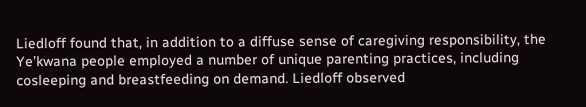Liedloff found that, in addition to a diffuse sense of caregiving responsibility, the Ye’kwana people employed a number of unique parenting practices, including cosleeping and breastfeeding on demand. Liedloff observed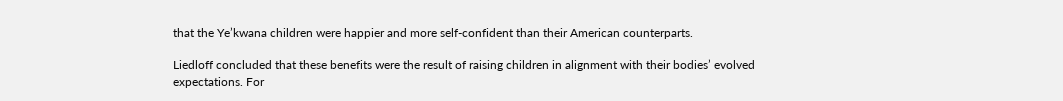that the Ye’kwana children were happier and more self-confident than their American counterparts.

Liedloff concluded that these benefits were the result of raising children in alignment with their bodies’ evolved expectations. For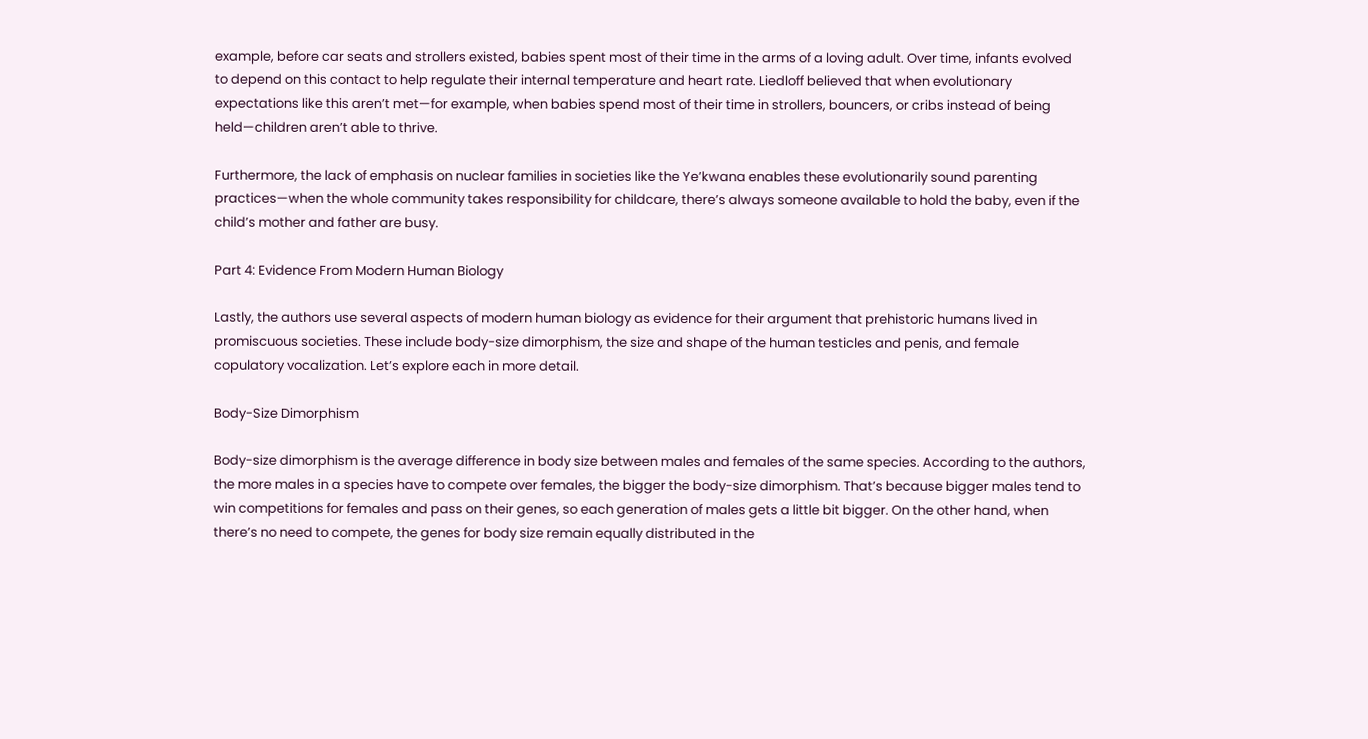example, before car seats and strollers existed, babies spent most of their time in the arms of a loving adult. Over time, infants evolved to depend on this contact to help regulate their internal temperature and heart rate. Liedloff believed that when evolutionary expectations like this aren’t met—for example, when babies spend most of their time in strollers, bouncers, or cribs instead of being held—children aren’t able to thrive.

Furthermore, the lack of emphasis on nuclear families in societies like the Ye’kwana enables these evolutionarily sound parenting practices—when the whole community takes responsibility for childcare, there’s always someone available to hold the baby, even if the child’s mother and father are busy.

Part 4: Evidence From Modern Human Biology

Lastly, the authors use several aspects of modern human biology as evidence for their argument that prehistoric humans lived in promiscuous societies. These include body-size dimorphism, the size and shape of the human testicles and penis, and female copulatory vocalization. Let’s explore each in more detail.

Body-Size Dimorphism

Body-size dimorphism is the average difference in body size between males and females of the same species. According to the authors, the more males in a species have to compete over females, the bigger the body-size dimorphism. That’s because bigger males tend to win competitions for females and pass on their genes, so each generation of males gets a little bit bigger. On the other hand, when there’s no need to compete, the genes for body size remain equally distributed in the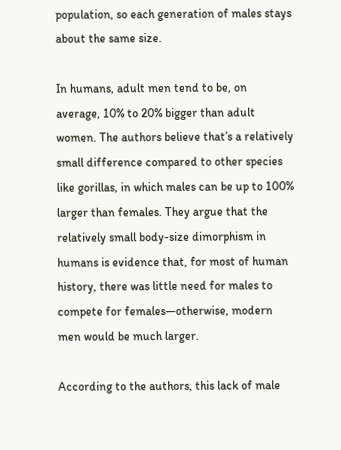population, so each generation of males stays about the same size.

In humans, adult men tend to be, on average, 10% to 20% bigger than adult women. The authors believe that’s a relatively small difference compared to other species like gorillas, in which males can be up to 100% larger than females. They argue that the relatively small body-size dimorphism in humans is evidence that, for most of human history, there was little need for males to compete for females—otherwise, modern men would be much larger.

According to the authors, this lack of male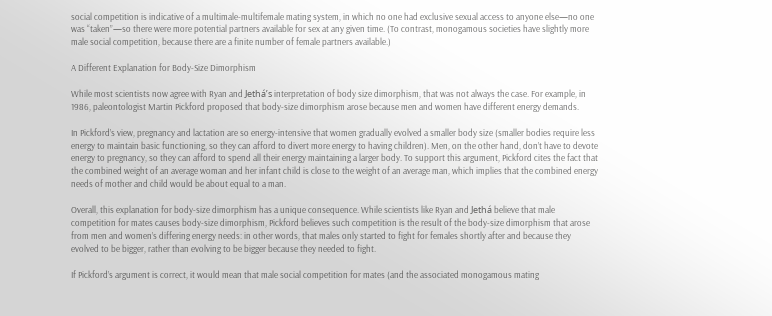social competition is indicative of a multimale-multifemale mating system, in which no one had exclusive sexual access to anyone else—no one was “taken”—so there were more potential partners available for sex at any given time. (To contrast, monogamous societies have slightly more male social competition, because there are a finite number of female partners available.)

A Different Explanation for Body-Size Dimorphism

While most scientists now agree with Ryan and Jethá’s interpretation of body size dimorphism, that was not always the case. For example, in 1986, paleontologist Martin Pickford proposed that body-size dimorphism arose because men and women have different energy demands.

In Pickford’s view, pregnancy and lactation are so energy-intensive that women gradually evolved a smaller body size (smaller bodies require less energy to maintain basic functioning, so they can afford to divert more energy to having children). Men, on the other hand, don’t have to devote energy to pregnancy, so they can afford to spend all their energy maintaining a larger body. To support this argument, Pickford cites the fact that the combined weight of an average woman and her infant child is close to the weight of an average man, which implies that the combined energy needs of mother and child would be about equal to a man.

Overall, this explanation for body-size dimorphism has a unique consequence. While scientists like Ryan and Jethá believe that male competition for mates causes body-size dimorphism, Pickford believes such competition is the result of the body-size dimorphism that arose from men and women’s differing energy needs: in other words, that males only started to fight for females shortly after and because they evolved to be bigger, rather than evolving to be bigger because they needed to fight.

If Pickford’s argument is correct, it would mean that male social competition for mates (and the associated monogamous mating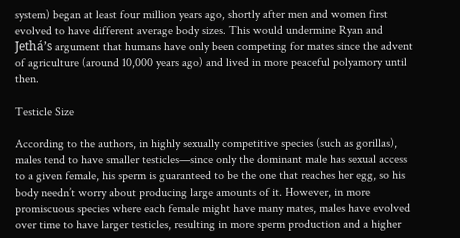system) began at least four million years ago, shortly after men and women first evolved to have different average body sizes. This would undermine Ryan and Jethá’s argument that humans have only been competing for mates since the advent of agriculture (around 10,000 years ago) and lived in more peaceful polyamory until then.

Testicle Size

According to the authors, in highly sexually competitive species (such as gorillas), males tend to have smaller testicles—since only the dominant male has sexual access to a given female, his sperm is guaranteed to be the one that reaches her egg, so his body needn’t worry about producing large amounts of it. However, in more promiscuous species where each female might have many mates, males have evolved over time to have larger testicles, resulting in more sperm production and a higher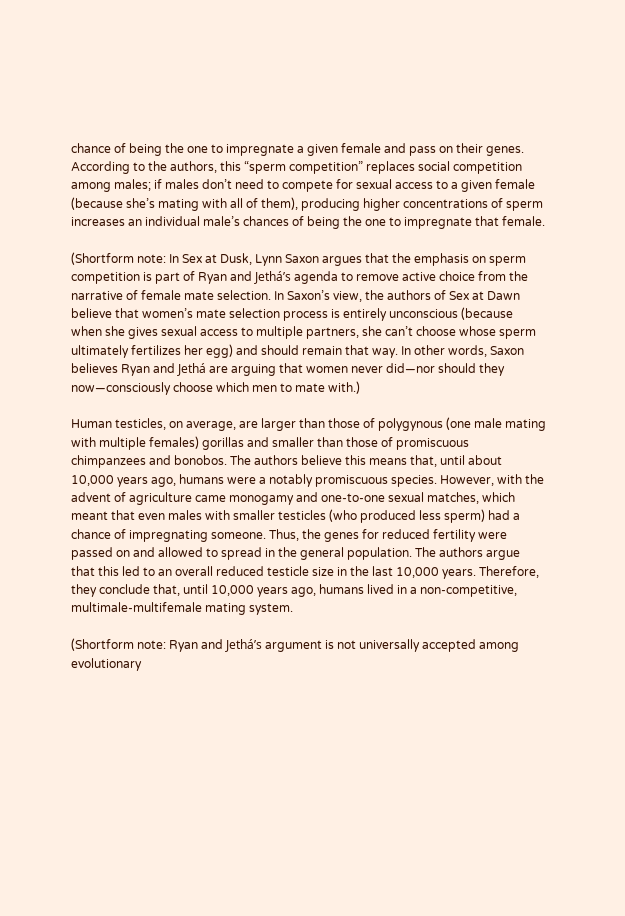chance of being the one to impregnate a given female and pass on their genes. According to the authors, this “sperm competition” replaces social competition among males; if males don’t need to compete for sexual access to a given female (because she’s mating with all of them), producing higher concentrations of sperm increases an individual male’s chances of being the one to impregnate that female.

(Shortform note: In Sex at Dusk, Lynn Saxon argues that the emphasis on sperm competition is part of Ryan and Jethá’s agenda to remove active choice from the narrative of female mate selection. In Saxon’s view, the authors of Sex at Dawn believe that women’s mate selection process is entirely unconscious (because when she gives sexual access to multiple partners, she can’t choose whose sperm ultimately fertilizes her egg) and should remain that way. In other words, Saxon believes Ryan and Jethá are arguing that women never did—nor should they now—consciously choose which men to mate with.)

Human testicles, on average, are larger than those of polygynous (one male mating with multiple females) gorillas and smaller than those of promiscuous chimpanzees and bonobos. The authors believe this means that, until about 10,000 years ago, humans were a notably promiscuous species. However, with the advent of agriculture came monogamy and one-to-one sexual matches, which meant that even males with smaller testicles (who produced less sperm) had a chance of impregnating someone. Thus, the genes for reduced fertility were passed on and allowed to spread in the general population. The authors argue that this led to an overall reduced testicle size in the last 10,000 years. Therefore, they conclude that, until 10,000 years ago, humans lived in a non-competitive, multimale-multifemale mating system.

(Shortform note: Ryan and Jethá’s argument is not universally accepted among evolutionary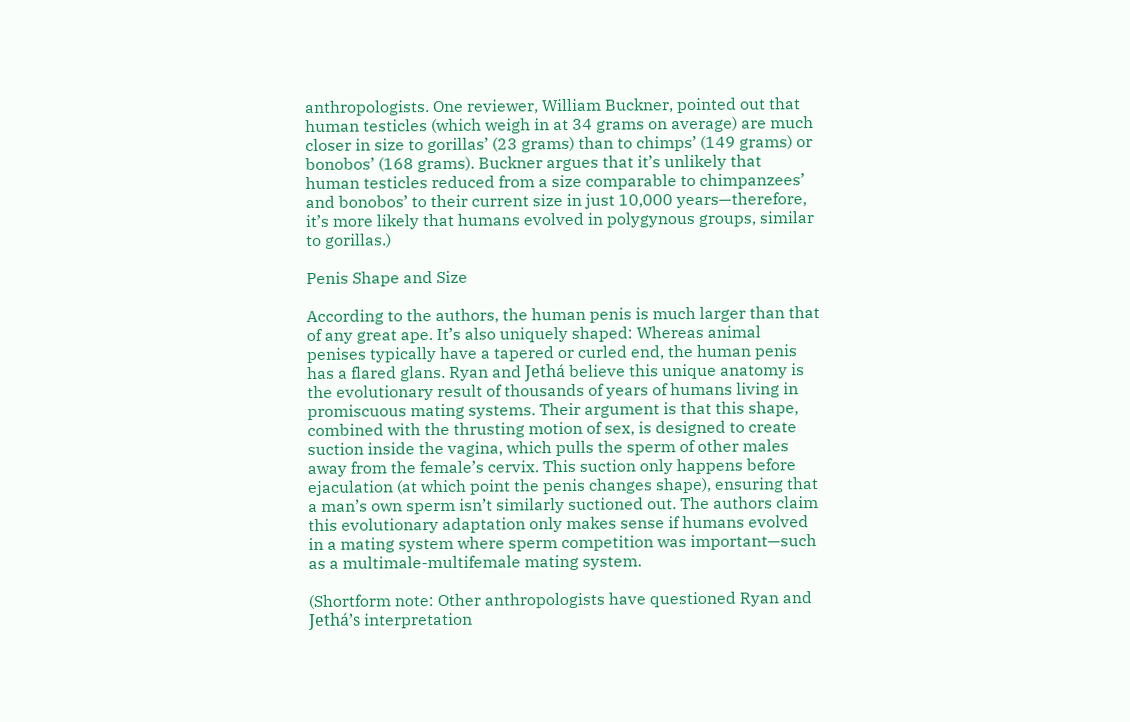anthropologists. One reviewer, William Buckner, pointed out that human testicles (which weigh in at 34 grams on average) are much closer in size to gorillas’ (23 grams) than to chimps’ (149 grams) or bonobos’ (168 grams). Buckner argues that it’s unlikely that human testicles reduced from a size comparable to chimpanzees’ and bonobos’ to their current size in just 10,000 years—therefore, it’s more likely that humans evolved in polygynous groups, similar to gorillas.)

Penis Shape and Size

According to the authors, the human penis is much larger than that of any great ape. It’s also uniquely shaped: Whereas animal penises typically have a tapered or curled end, the human penis has a flared glans. Ryan and Jethá believe this unique anatomy is the evolutionary result of thousands of years of humans living in promiscuous mating systems. Their argument is that this shape, combined with the thrusting motion of sex, is designed to create suction inside the vagina, which pulls the sperm of other males away from the female’s cervix. This suction only happens before ejaculation (at which point the penis changes shape), ensuring that a man’s own sperm isn’t similarly suctioned out. The authors claim this evolutionary adaptation only makes sense if humans evolved in a mating system where sperm competition was important—such as a multimale-multifemale mating system.

(Shortform note: Other anthropologists have questioned Ryan and Jethá’s interpretation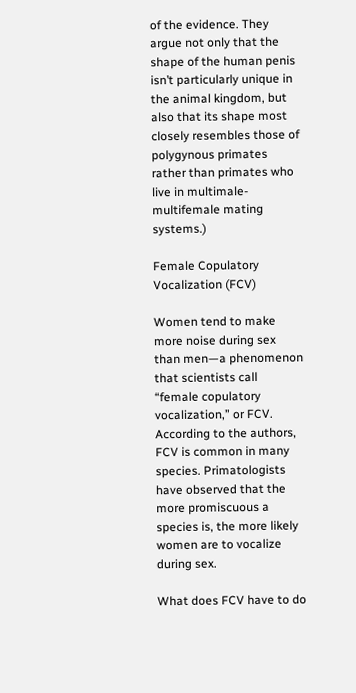of the evidence. They argue not only that the shape of the human penis isn’t particularly unique in the animal kingdom, but also that its shape most closely resembles those of polygynous primates rather than primates who live in multimale-multifemale mating systems.)

Female Copulatory Vocalization (FCV)

Women tend to make more noise during sex than men—a phenomenon that scientists call “female copulatory vocalization,” or FCV. According to the authors, FCV is common in many species. Primatologists have observed that the more promiscuous a species is, the more likely women are to vocalize during sex.

What does FCV have to do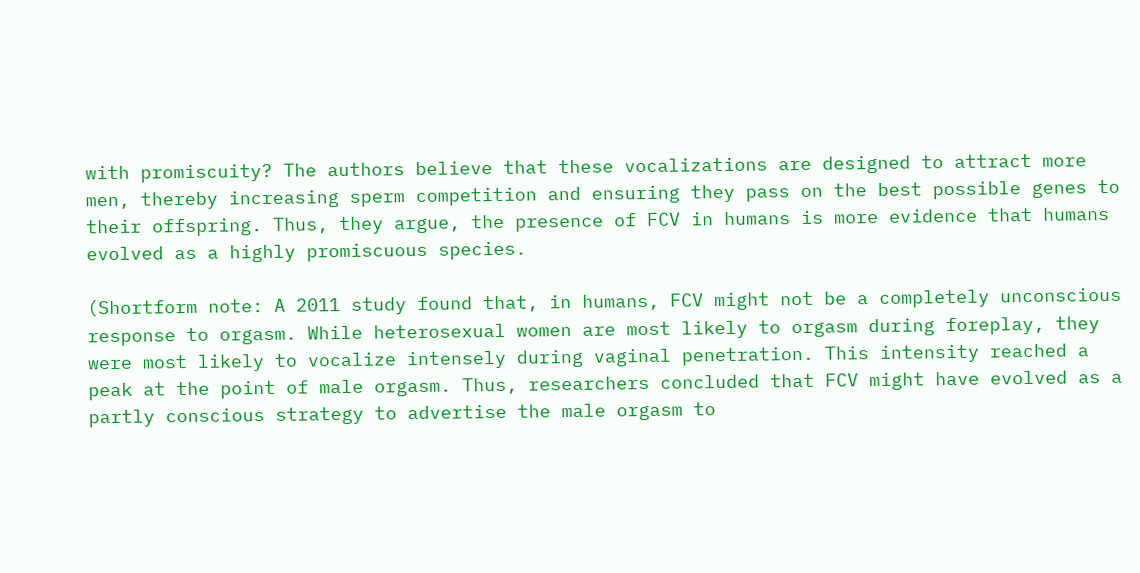with promiscuity? The authors believe that these vocalizations are designed to attract more men, thereby increasing sperm competition and ensuring they pass on the best possible genes to their offspring. Thus, they argue, the presence of FCV in humans is more evidence that humans evolved as a highly promiscuous species.

(Shortform note: A 2011 study found that, in humans, FCV might not be a completely unconscious response to orgasm. While heterosexual women are most likely to orgasm during foreplay, they were most likely to vocalize intensely during vaginal penetration. This intensity reached a peak at the point of male orgasm. Thus, researchers concluded that FCV might have evolved as a partly conscious strategy to advertise the male orgasm to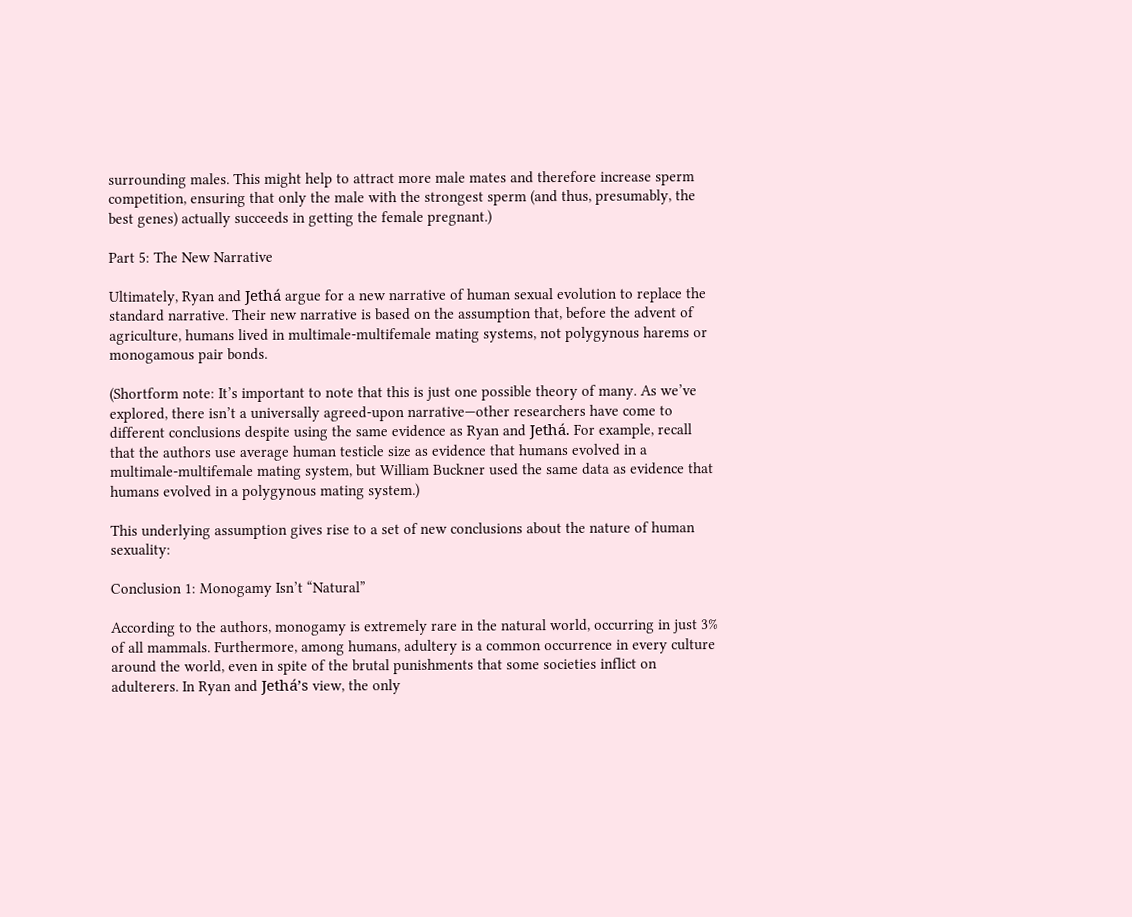surrounding males. This might help to attract more male mates and therefore increase sperm competition, ensuring that only the male with the strongest sperm (and thus, presumably, the best genes) actually succeeds in getting the female pregnant.)

Part 5: The New Narrative

Ultimately, Ryan and Jethá argue for a new narrative of human sexual evolution to replace the standard narrative. Their new narrative is based on the assumption that, before the advent of agriculture, humans lived in multimale-multifemale mating systems, not polygynous harems or monogamous pair bonds.

(Shortform note: It’s important to note that this is just one possible theory of many. As we’ve explored, there isn’t a universally agreed-upon narrative—other researchers have come to different conclusions despite using the same evidence as Ryan and Jethá. For example, recall that the authors use average human testicle size as evidence that humans evolved in a multimale-multifemale mating system, but William Buckner used the same data as evidence that humans evolved in a polygynous mating system.)

This underlying assumption gives rise to a set of new conclusions about the nature of human sexuality:

Conclusion 1: Monogamy Isn’t “Natural”

According to the authors, monogamy is extremely rare in the natural world, occurring in just 3% of all mammals. Furthermore, among humans, adultery is a common occurrence in every culture around the world, even in spite of the brutal punishments that some societies inflict on adulterers. In Ryan and Jethá’s view, the only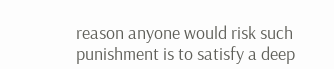reason anyone would risk such punishment is to satisfy a deep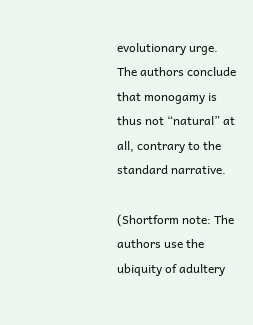evolutionary urge. The authors conclude that monogamy is thus not “natural” at all, contrary to the standard narrative.

(Shortform note: The authors use the ubiquity of adultery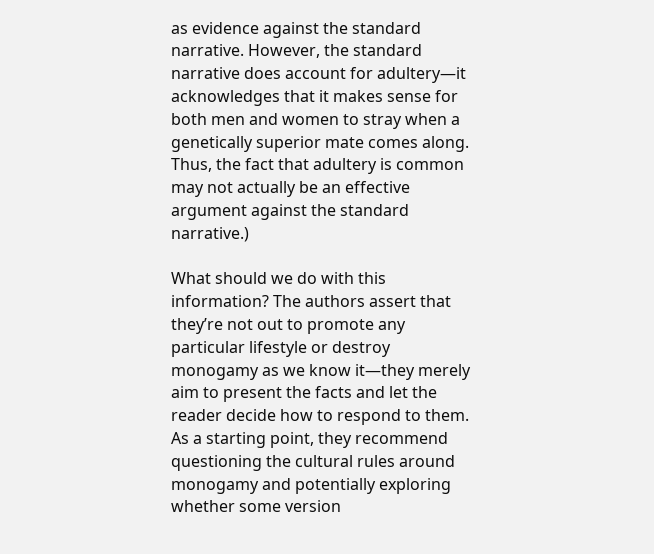as evidence against the standard narrative. However, the standard narrative does account for adultery—it acknowledges that it makes sense for both men and women to stray when a genetically superior mate comes along. Thus, the fact that adultery is common may not actually be an effective argument against the standard narrative.)

What should we do with this information? The authors assert that they’re not out to promote any particular lifestyle or destroy monogamy as we know it—they merely aim to present the facts and let the reader decide how to respond to them. As a starting point, they recommend questioning the cultural rules around monogamy and potentially exploring whether some version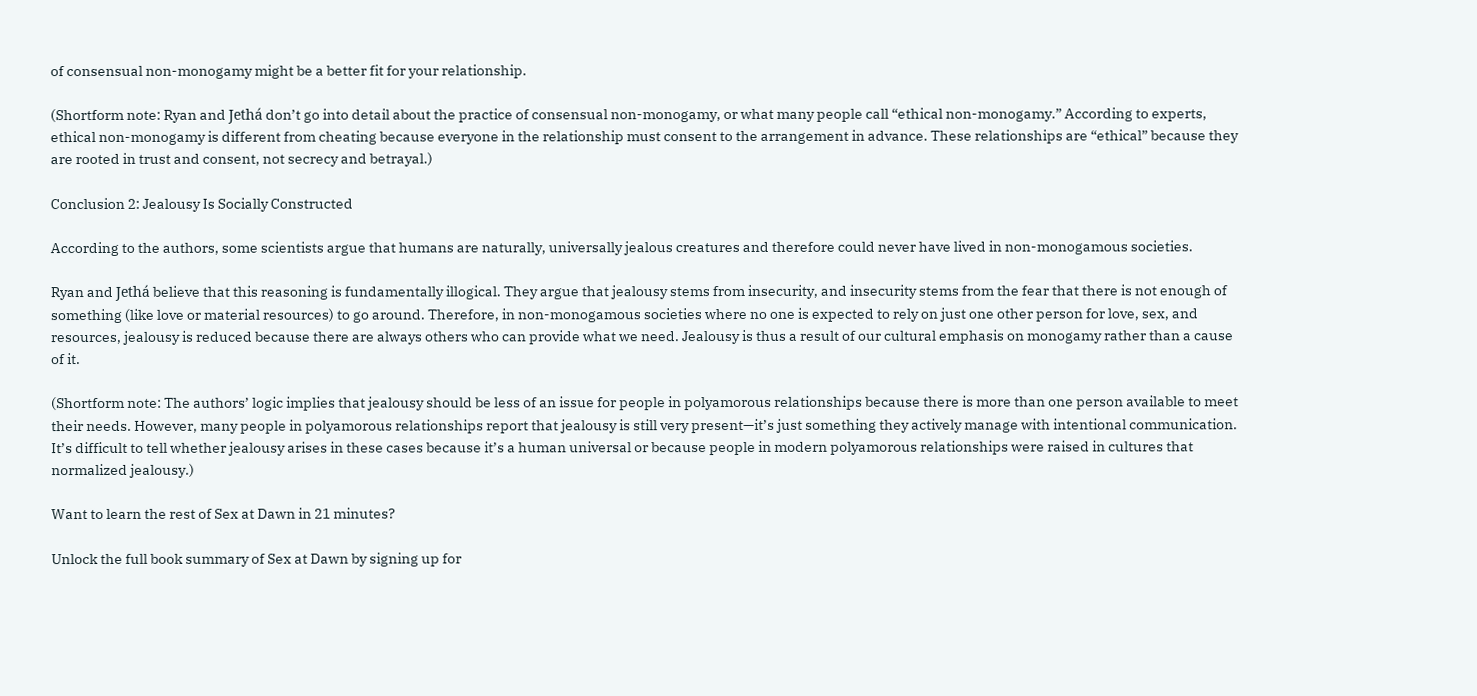of consensual non-monogamy might be a better fit for your relationship.

(Shortform note: Ryan and Jethá don’t go into detail about the practice of consensual non-monogamy, or what many people call “ethical non-monogamy.” According to experts, ethical non-monogamy is different from cheating because everyone in the relationship must consent to the arrangement in advance. These relationships are “ethical” because they are rooted in trust and consent, not secrecy and betrayal.)

Conclusion 2: Jealousy Is Socially Constructed

According to the authors, some scientists argue that humans are naturally, universally jealous creatures and therefore could never have lived in non-monogamous societies.

Ryan and Jethá believe that this reasoning is fundamentally illogical. They argue that jealousy stems from insecurity, and insecurity stems from the fear that there is not enough of something (like love or material resources) to go around. Therefore, in non-monogamous societies where no one is expected to rely on just one other person for love, sex, and resources, jealousy is reduced because there are always others who can provide what we need. Jealousy is thus a result of our cultural emphasis on monogamy rather than a cause of it.

(Shortform note: The authors’ logic implies that jealousy should be less of an issue for people in polyamorous relationships because there is more than one person available to meet their needs. However, many people in polyamorous relationships report that jealousy is still very present—it’s just something they actively manage with intentional communication. It’s difficult to tell whether jealousy arises in these cases because it’s a human universal or because people in modern polyamorous relationships were raised in cultures that normalized jealousy.)

Want to learn the rest of Sex at Dawn in 21 minutes?

Unlock the full book summary of Sex at Dawn by signing up for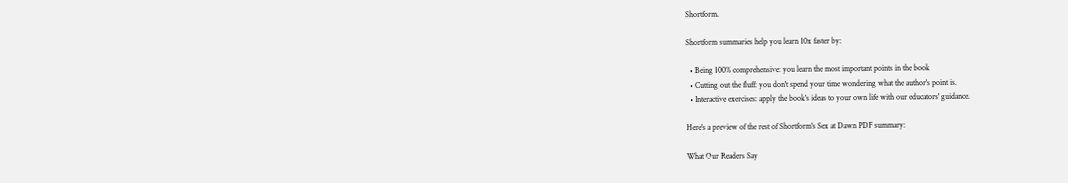Shortform.

Shortform summaries help you learn 10x faster by:

  • Being 100% comprehensive: you learn the most important points in the book
  • Cutting out the fluff: you don't spend your time wondering what the author's point is.
  • Interactive exercises: apply the book's ideas to your own life with our educators' guidance.

Here's a preview of the rest of Shortform's Sex at Dawn PDF summary:

What Our Readers Say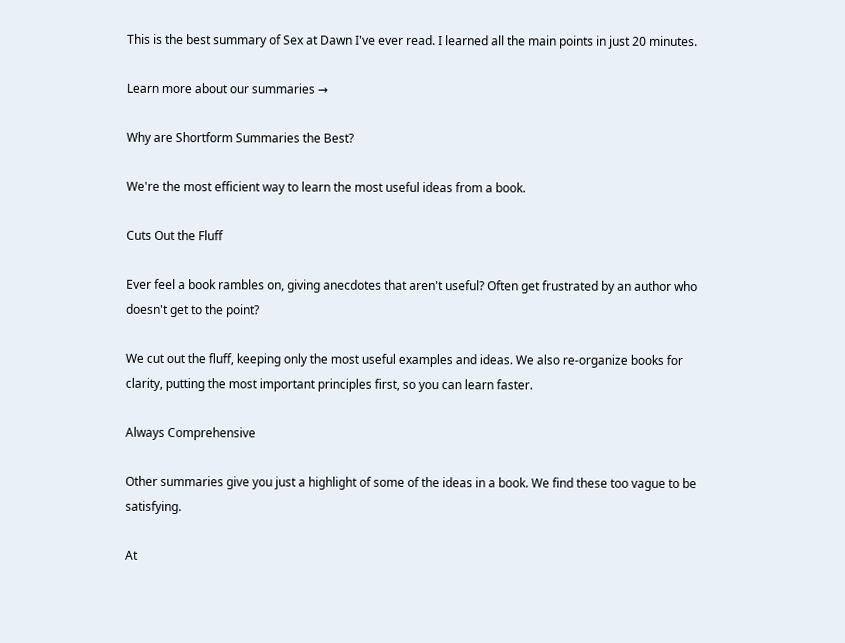This is the best summary of Sex at Dawn I've ever read. I learned all the main points in just 20 minutes.

Learn more about our summaries →

Why are Shortform Summaries the Best?

We're the most efficient way to learn the most useful ideas from a book.

Cuts Out the Fluff

Ever feel a book rambles on, giving anecdotes that aren't useful? Often get frustrated by an author who doesn't get to the point?

We cut out the fluff, keeping only the most useful examples and ideas. We also re-organize books for clarity, putting the most important principles first, so you can learn faster.

Always Comprehensive

Other summaries give you just a highlight of some of the ideas in a book. We find these too vague to be satisfying.

At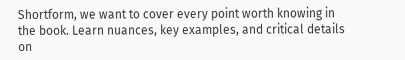Shortform, we want to cover every point worth knowing in the book. Learn nuances, key examples, and critical details on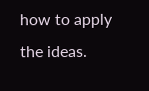how to apply the ideas.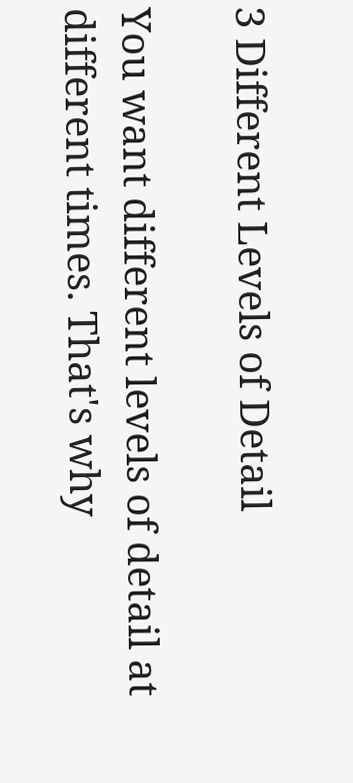3 Different Levels of Detail

You want different levels of detail at different times. That's why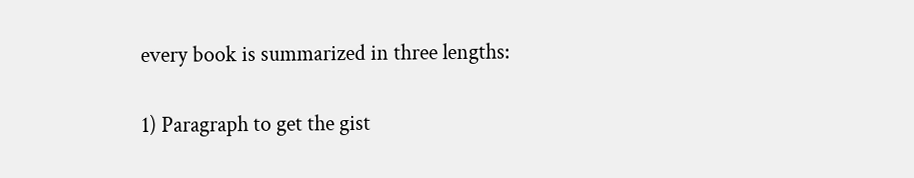every book is summarized in three lengths:

1) Paragraph to get the gist